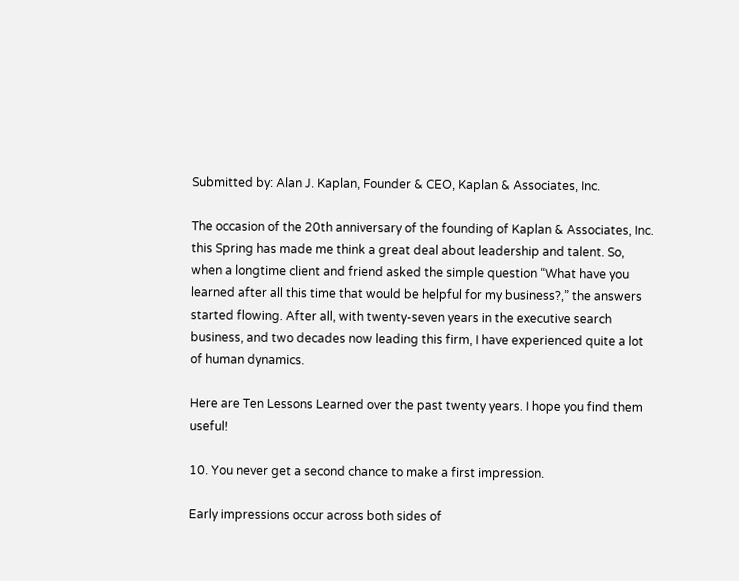Submitted by: Alan J. Kaplan, Founder & CEO, Kaplan & Associates, Inc.

The occasion of the 20th anniversary of the founding of Kaplan & Associates, Inc. this Spring has made me think a great deal about leadership and talent. So, when a longtime client and friend asked the simple question “What have you learned after all this time that would be helpful for my business?,” the answers started flowing. After all, with twenty-seven years in the executive search business, and two decades now leading this firm, I have experienced quite a lot of human dynamics.

Here are Ten Lessons Learned over the past twenty years. I hope you find them useful!

10. You never get a second chance to make a first impression.

Early impressions occur across both sides of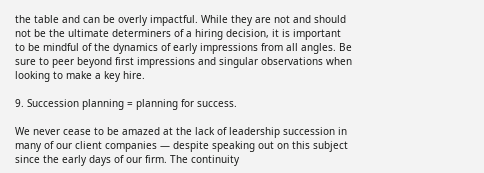the table and can be overly impactful. While they are not and should not be the ultimate determiners of a hiring decision, it is important to be mindful of the dynamics of early impressions from all angles. Be sure to peer beyond first impressions and singular observations when looking to make a key hire.

9. Succession planning = planning for success.

We never cease to be amazed at the lack of leadership succession in many of our client companies — despite speaking out on this subject since the early days of our firm. The continuity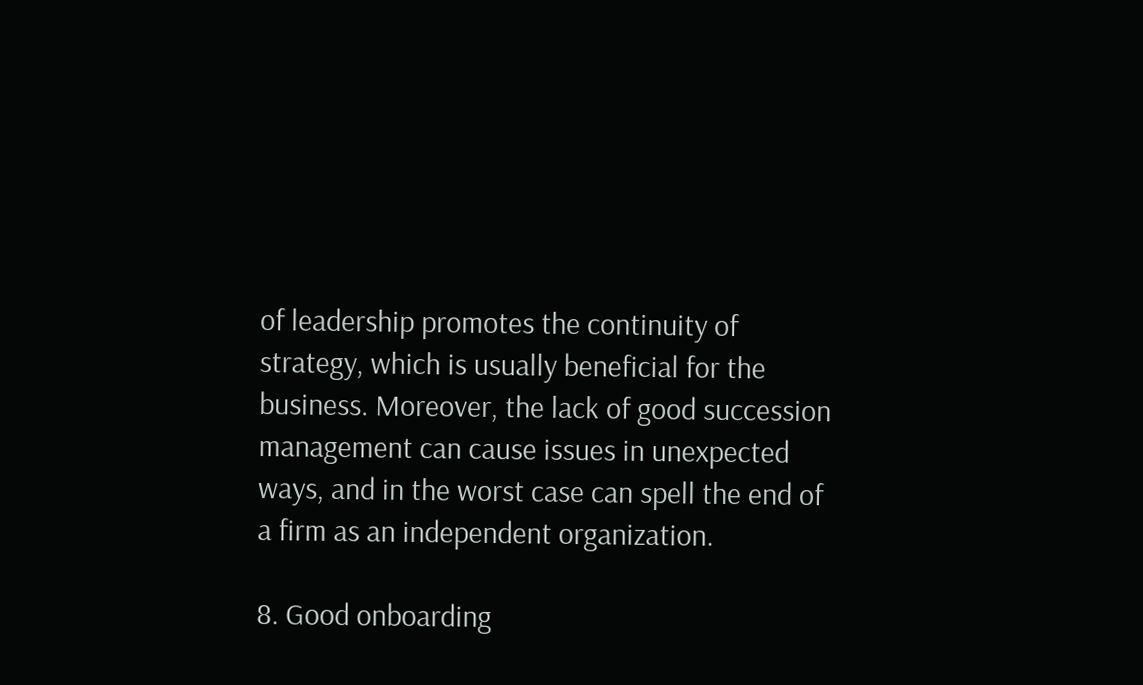of leadership promotes the continuity of strategy, which is usually beneficial for the business. Moreover, the lack of good succession management can cause issues in unexpected ways, and in the worst case can spell the end of a firm as an independent organization.

8. Good onboarding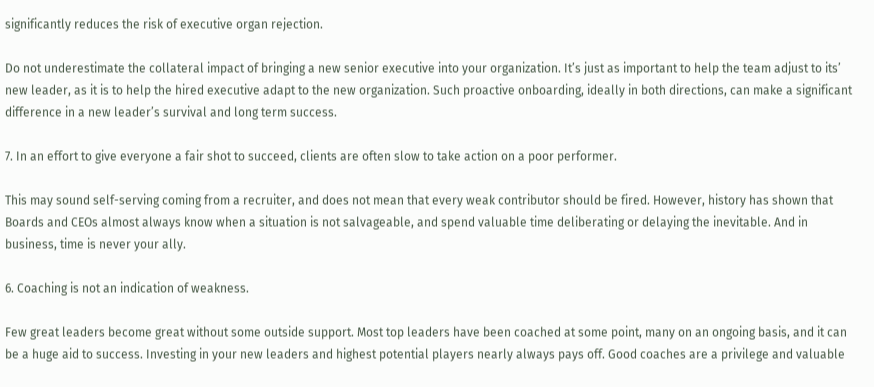significantly reduces the risk of executive organ rejection.

Do not underestimate the collateral impact of bringing a new senior executive into your organization. It’s just as important to help the team adjust to its’ new leader, as it is to help the hired executive adapt to the new organization. Such proactive onboarding, ideally in both directions, can make a significant difference in a new leader’s survival and long term success.

7. In an effort to give everyone a fair shot to succeed, clients are often slow to take action on a poor performer.

This may sound self-serving coming from a recruiter, and does not mean that every weak contributor should be fired. However, history has shown that Boards and CEOs almost always know when a situation is not salvageable, and spend valuable time deliberating or delaying the inevitable. And in business, time is never your ally.

6. Coaching is not an indication of weakness.

Few great leaders become great without some outside support. Most top leaders have been coached at some point, many on an ongoing basis, and it can be a huge aid to success. Investing in your new leaders and highest potential players nearly always pays off. Good coaches are a privilege and valuable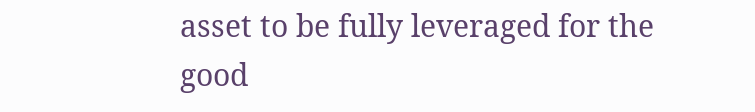asset to be fully leveraged for the good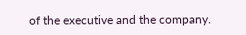of the executive and the company.